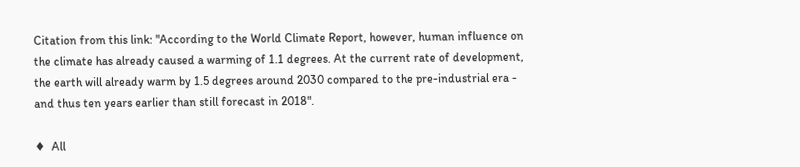Citation from this link: "According to the World Climate Report, however, human influence on the climate has already caused a warming of 1.1 degrees. At the current rate of development, the earth will already warm by 1.5 degrees around 2030 compared to the pre-industrial era - and thus ten years earlier than still forecast in 2018".

♦  All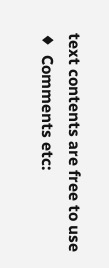text contents are free to use
♦  Comments etc: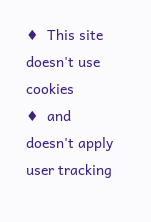♦  This site doesn't use cookies
♦  and doesn't apply user tracking